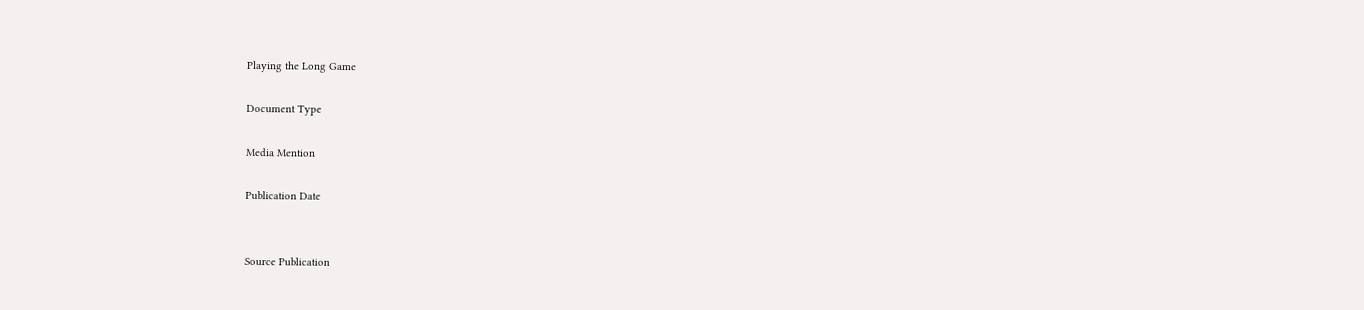Playing the Long Game

Document Type

Media Mention

Publication Date


Source Publication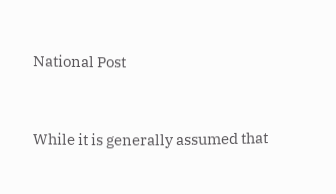National Post


While it is generally assumed that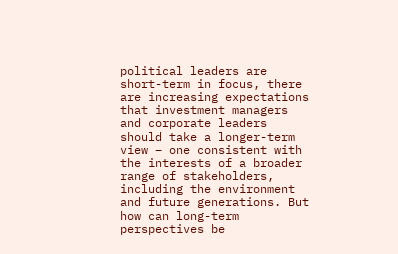political leaders are short-term in focus, there are increasing expectations that investment managers and corporate leaders should take a longer-term view – one consistent with the interests of a broader range of stakeholders, including the environment and future generations. But how can long-term perspectives be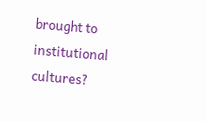brought to institutional cultures?